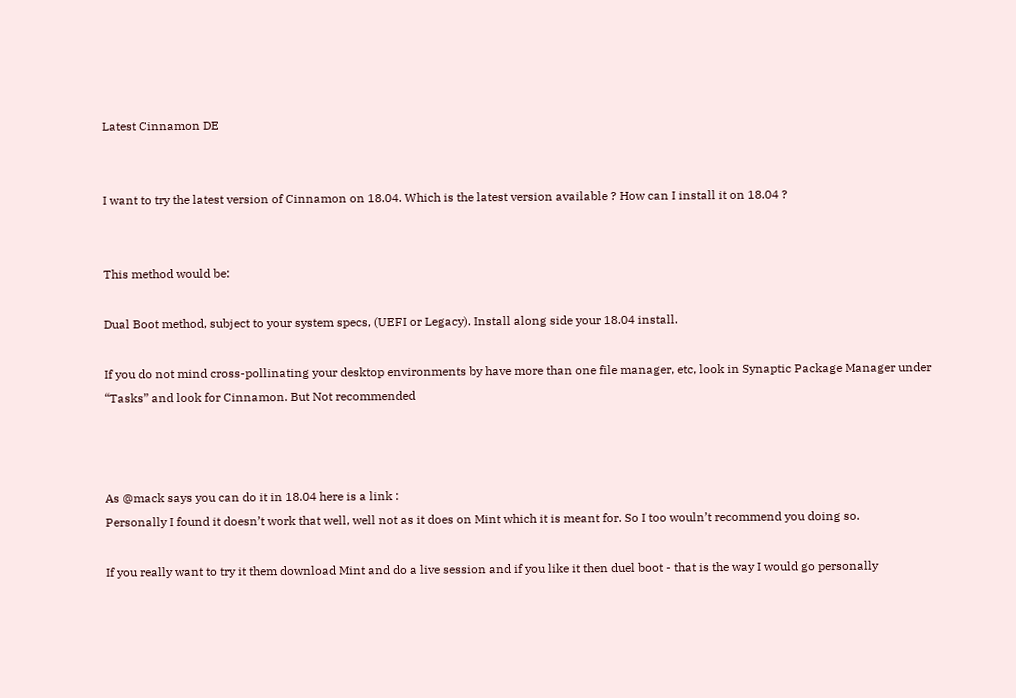Latest Cinnamon DE


I want to try the latest version of Cinnamon on 18.04. Which is the latest version available ? How can I install it on 18.04 ?


This method would be:

Dual Boot method, subject to your system specs, (UEFI or Legacy). Install along side your 18.04 install.

If you do not mind cross-pollinating your desktop environments by have more than one file manager, etc, look in Synaptic Package Manager under “Tasks” and look for Cinnamon. But Not recommended



As @mack says you can do it in 18.04 here is a link :
Personally I found it doesn’t work that well, well not as it does on Mint which it is meant for. So I too wouln’t recommend you doing so.

If you really want to try it them download Mint and do a live session and if you like it then duel boot - that is the way I would go personally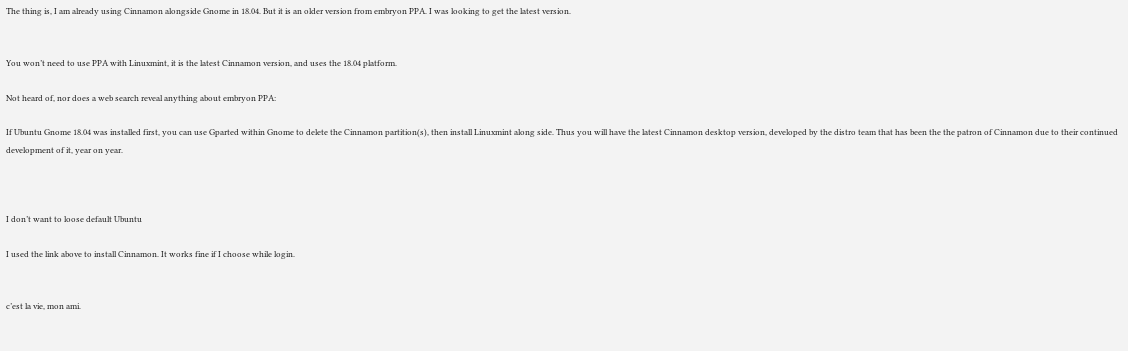The thing is, I am already using Cinnamon alongside Gnome in 18.04. But it is an older version from embryon PPA. I was looking to get the latest version.


You won’t need to use PPA with Linuxmint, it is the latest Cinnamon version, and uses the 18.04 platform.

Not heard of, nor does a web search reveal anything about embryon PPA:

If Ubuntu Gnome 18.04 was installed first, you can use Gparted within Gnome to delete the Cinnamon partition(s), then install Linuxmint along side. Thus you will have the latest Cinnamon desktop version, developed by the distro team that has been the the patron of Cinnamon due to their continued development of it, year on year.



I don’t want to loose default Ubuntu

I used the link above to install Cinnamon. It works fine if I choose while login.


c’est la vie, mon ami.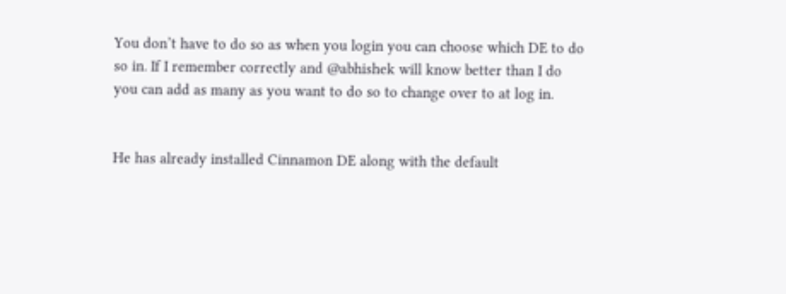You don’t have to do so as when you login you can choose which DE to do so in. If I remember correctly and @abhishek will know better than I do you can add as many as you want to do so to change over to at log in.


He has already installed Cinnamon DE along with the default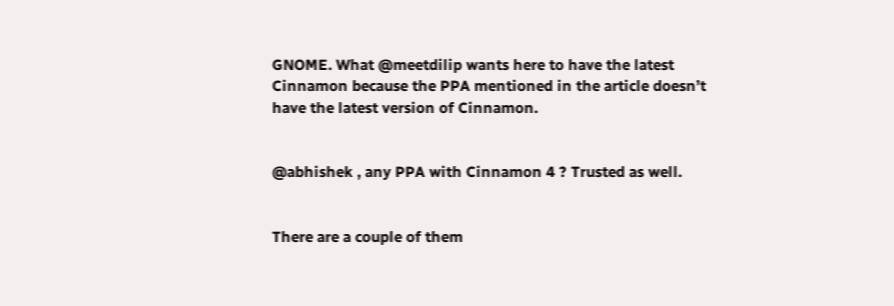GNOME. What @meetdilip wants here to have the latest Cinnamon because the PPA mentioned in the article doesn’t have the latest version of Cinnamon.


@abhishek , any PPA with Cinnamon 4 ? Trusted as well.


There are a couple of them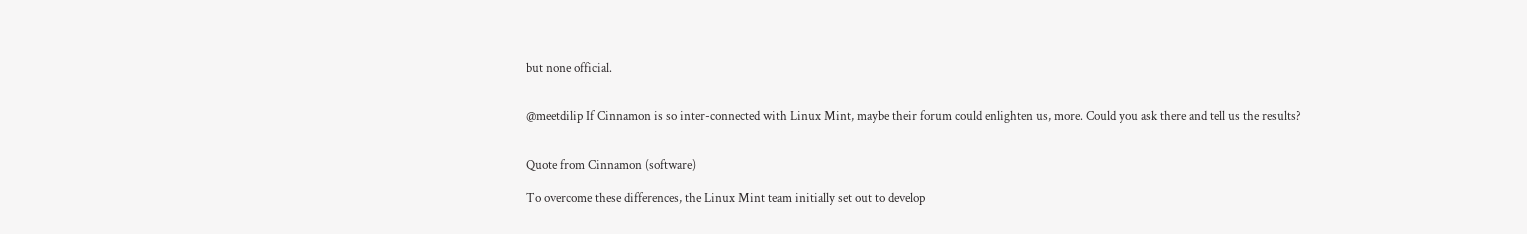but none official.


@meetdilip If Cinnamon is so inter-connected with Linux Mint, maybe their forum could enlighten us, more. Could you ask there and tell us the results?


Quote from Cinnamon (software)

To overcome these differences, the Linux Mint team initially set out to develop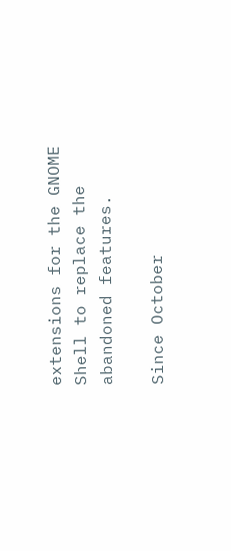extensions for the GNOME Shell to replace the abandoned features.

Since October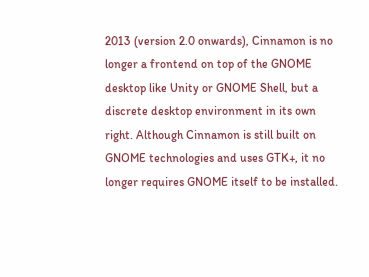2013 (version 2.0 onwards), Cinnamon is no longer a frontend on top of the GNOME desktop like Unity or GNOME Shell, but a discrete desktop environment in its own right. Although Cinnamon is still built on GNOME technologies and uses GTK+, it no longer requires GNOME itself to be installed.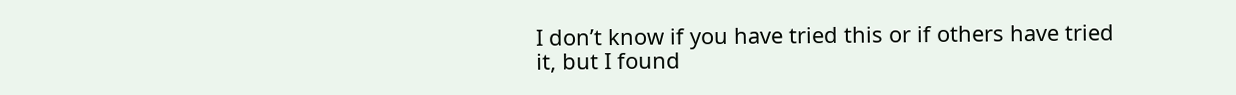I don’t know if you have tried this or if others have tried it, but I found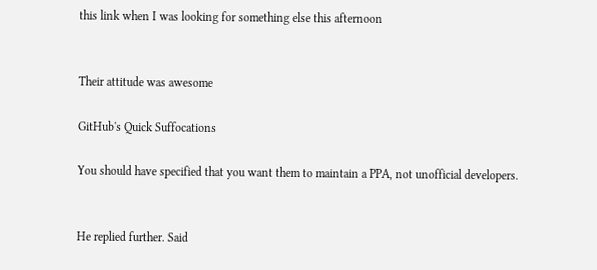this link when I was looking for something else this afternoon


Their attitude was awesome

GitHub's Quick Suffocations

You should have specified that you want them to maintain a PPA, not unofficial developers.


He replied further. Said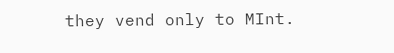they vend only to MInt.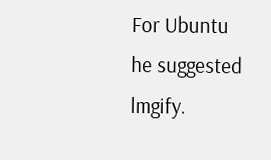For Ubuntu he suggested lmgify.